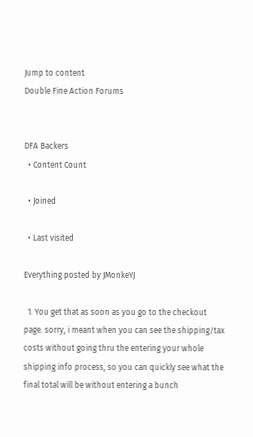Jump to content
Double Fine Action Forums


DFA Backers
  • Content Count

  • Joined

  • Last visited

Everything posted by JMonkeYJ

  1. You get that as soon as you go to the checkout page. sorry, i meant when you can see the shipping/tax costs without going thru the entering your whole shipping info process, so you can quickly see what the final total will be without entering a bunch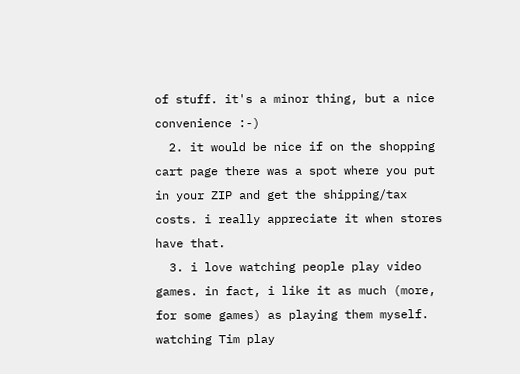of stuff. it's a minor thing, but a nice convenience :-)
  2. it would be nice if on the shopping cart page there was a spot where you put in your ZIP and get the shipping/tax costs. i really appreciate it when stores have that.
  3. i love watching people play video games. in fact, i like it as much (more, for some games) as playing them myself. watching Tim play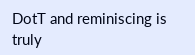DotT and reminiscing is truly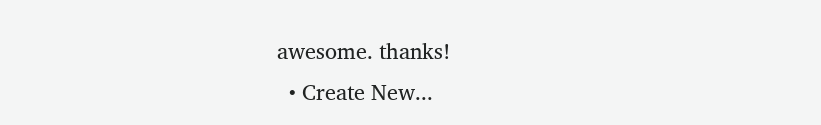awesome. thanks!
  • Create New...